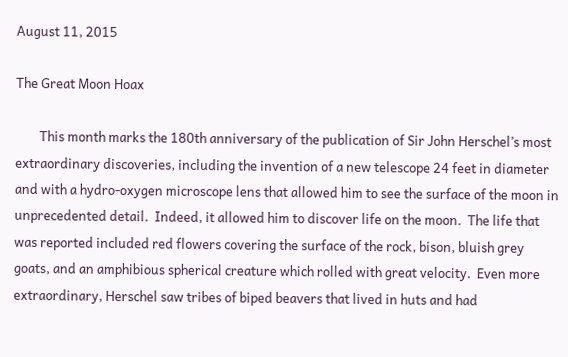August 11, 2015

The Great Moon Hoax

        This month marks the 180th anniversary of the publication of Sir John Herschel’s most extraordinary discoveries, including the invention of a new telescope 24 feet in diameter and with a hydro-oxygen microscope lens that allowed him to see the surface of the moon in unprecedented detail.  Indeed, it allowed him to discover life on the moon.  The life that was reported included red flowers covering the surface of the rock, bison, bluish grey goats, and an amphibious spherical creature which rolled with great velocity.  Even more extraordinary, Herschel saw tribes of biped beavers that lived in huts and had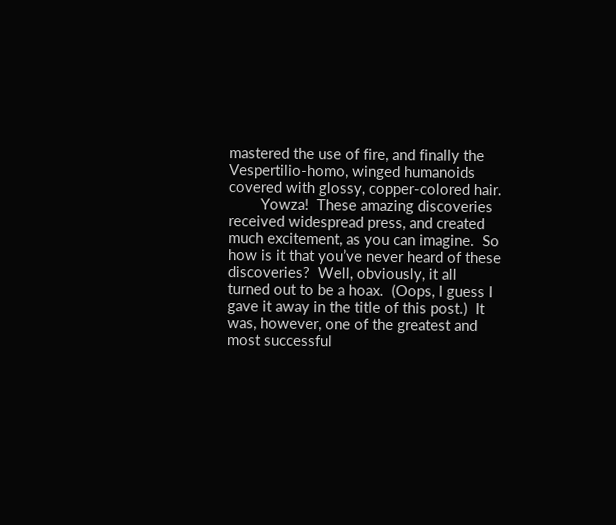mastered the use of fire, and finally the Vespertilio-homo, winged humanoids covered with glossy, copper-colored hair.
        Yowza!  These amazing discoveries received widespread press, and created much excitement, as you can imagine.  So how is it that you’ve never heard of these discoveries?  Well, obviously, it all turned out to be a hoax.  (Oops, I guess I gave it away in the title of this post.)  It was, however, one of the greatest and most successful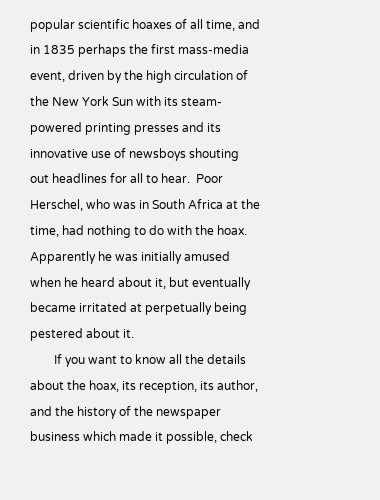popular scientific hoaxes of all time, and in 1835 perhaps the first mass-media event, driven by the high circulation of the New York Sun with its steam-powered printing presses and its innovative use of newsboys shouting out headlines for all to hear.  Poor Herschel, who was in South Africa at the time, had nothing to do with the hoax.  Apparently he was initially amused when he heard about it, but eventually became irritated at perpetually being pestered about it.
        If you want to know all the details about the hoax, its reception, its author, and the history of the newspaper business which made it possible, check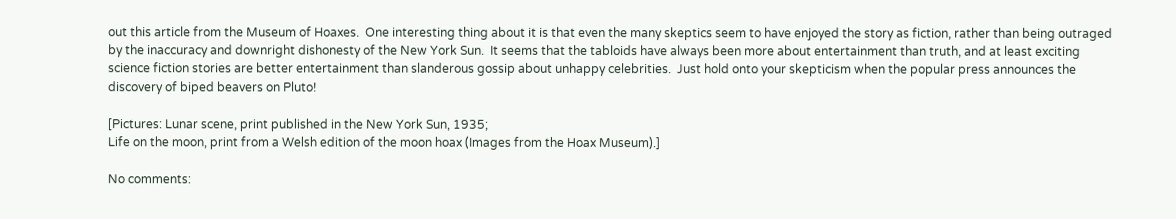out this article from the Museum of Hoaxes.  One interesting thing about it is that even the many skeptics seem to have enjoyed the story as fiction, rather than being outraged by the inaccuracy and downright dishonesty of the New York Sun.  It seems that the tabloids have always been more about entertainment than truth, and at least exciting science fiction stories are better entertainment than slanderous gossip about unhappy celebrities.  Just hold onto your skepticism when the popular press announces the discovery of biped beavers on Pluto!

[Pictures: Lunar scene, print published in the New York Sun, 1935;
Life on the moon, print from a Welsh edition of the moon hoax (Images from the Hoax Museum).]

No comments: